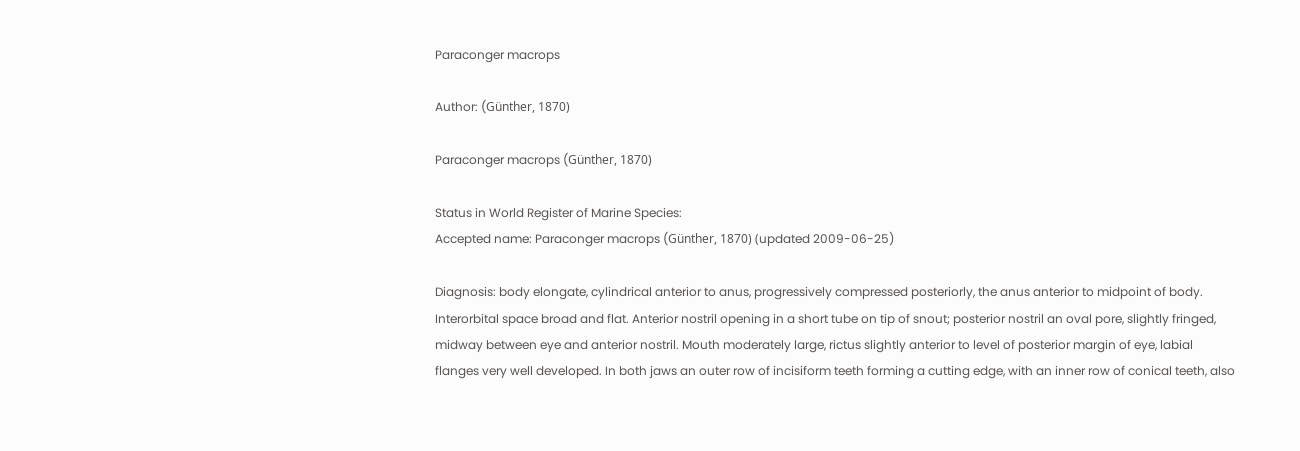Paraconger macrops

Author: (Günther, 1870)

Paraconger macrops (Günther, 1870)

Status in World Register of Marine Species:
Accepted name: Paraconger macrops (Günther, 1870) (updated 2009-06-25)

Diagnosis: body elongate, cylindrical anterior to anus, progressively compressed posteriorly, the anus anterior to midpoint of body. Interorbital space broad and flat. Anterior nostril opening in a short tube on tip of snout; posterior nostril an oval pore, slightly fringed, midway between eye and anterior nostril. Mouth moderately large, rictus slightly anterior to level of posterior margin of eye, labial flanges very well developed. In both jaws an outer row of incisiform teeth forming a cutting edge, with an inner row of conical teeth, also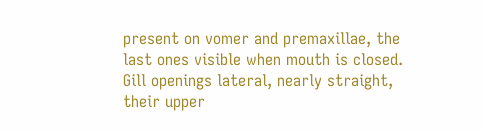present on vomer and premaxillae, the last ones visible when mouth is closed. Gill openings lateral, nearly straight, their upper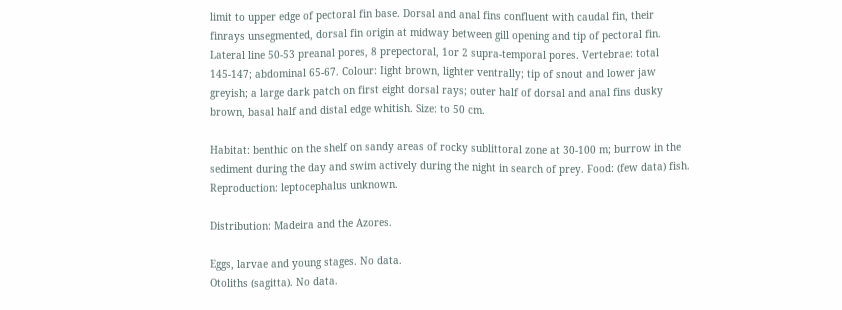limit to upper edge of pectoral fin base. Dorsal and anal fins confluent with caudal fin, their finrays unsegmented, dorsal fin origin at midway between gill opening and tip of pectoral fin. Lateral line 50-53 preanal pores, 8 prepectoral, 1or 2 supra-temporal pores. Vertebrae: total 145-147; abdominal 65-67. Colour: Iight brown, lighter ventrally; tip of snout and lower jaw greyish; a large dark patch on first eight dorsal rays; outer half of dorsal and anal fins dusky brown, basal half and distal edge whitish. Size: to 50 cm.

Habitat: benthic on the shelf on sandy areas of rocky sublittoral zone at 30-100 m; burrow in the sediment during the day and swim actively during the night in search of prey. Food: (few data) fish. Reproduction: leptocephalus unknown.

Distribution: Madeira and the Azores.

Eggs, larvae and young stages. No data.
Otoliths (sagitta). No data.